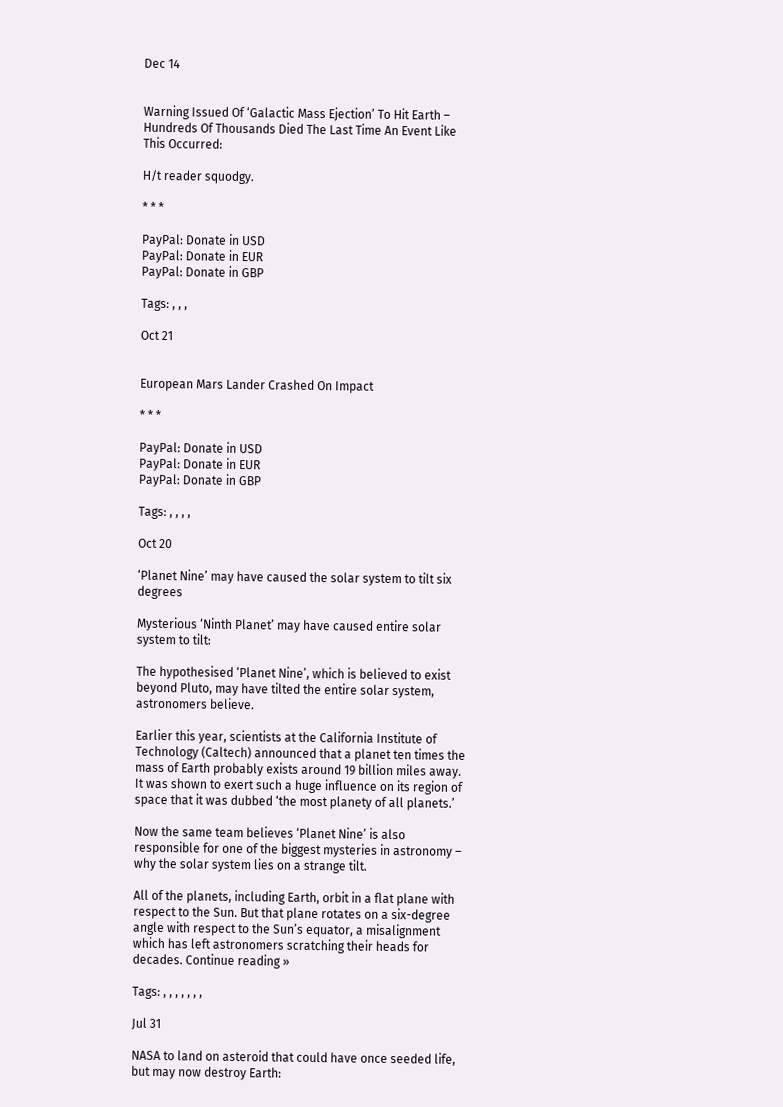Dec 14


Warning Issued Of ‘Galactic Mass Ejection’ To Hit Earth – Hundreds Of Thousands Died The Last Time An Event Like This Occurred:

H/t reader squodgy.

* * *

PayPal: Donate in USD
PayPal: Donate in EUR
PayPal: Donate in GBP

Tags: , , ,

Oct 21


European Mars Lander Crashed On Impact

* * *

PayPal: Donate in USD
PayPal: Donate in EUR
PayPal: Donate in GBP

Tags: , , , ,

Oct 20

‘Planet Nine’ may have caused the solar system to tilt six degrees

Mysterious ‘Ninth Planet’ may have caused entire solar system to tilt:

The hypothesised ‘Planet Nine’, which is believed to exist beyond Pluto, may have tilted the entire solar system, astronomers believe.

Earlier this year, scientists at the California Institute of Technology (Caltech) announced that a planet ten times the mass of Earth probably exists around 19 billion miles away. It was shown to exert such a huge influence on its region of space that it was dubbed ‘the most planety of all planets.’

Now the same team believes ‘Planet Nine’ is also responsible for one of the biggest mysteries in astronomy – why the solar system lies on a strange tilt.

All of the planets, including Earth, orbit in a flat plane with respect to the Sun. But that plane rotates on a six-degree angle with respect to the Sun’s equator, a misalignment which has left astronomers scratching their heads for decades. Continue reading »

Tags: , , , , , , ,

Jul 31

NASA to land on asteroid that could have once seeded life, but may now destroy Earth: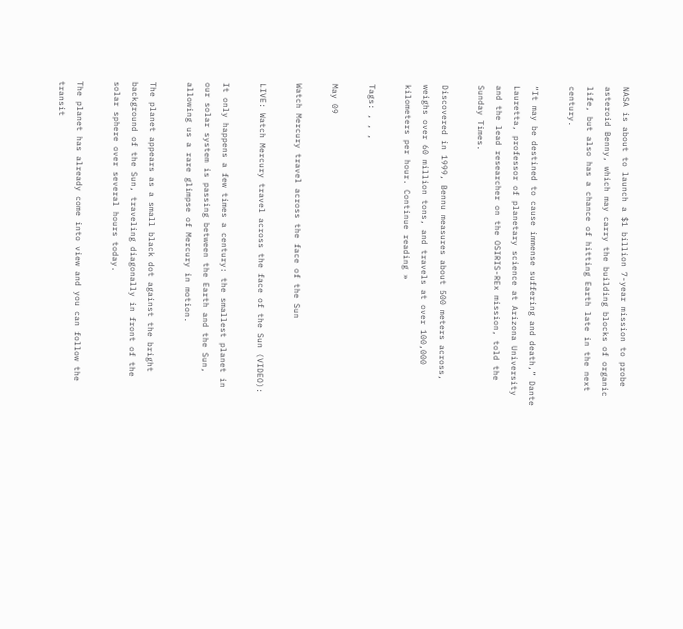NASA is about to launch a $1 billion 7-year mission to probe asteroid Benny, which may carry the building blocks of organic life, but also has a chance of hitting Earth late in the next century.

“It may be destined to cause immense suffering and death,” Dante Lauretta, professor of planetary science at Arizona University and the lead researcher on the OSIRIS-REx mission, told the Sunday Times.

Discovered in 1999, Bennu measures about 500 meters across, weighs over 60 million tons, and travels at over 100,000 kilometers per hour. Continue reading »

Tags: , , ,

May 09

Watch Mercury travel across the face of the Sun

LIVE: Watch Mercury travel across the face of the Sun (VIDEO):

It only happens a few times a century: the smallest planet in our solar system is passing between the Earth and the Sun, allowing us a rare glimpse of Mercury in motion.

The planet appears as a small black dot against the bright background of the Sun, traveling diagonally in front of the solar sphere over several hours today.

The planet has already come into view and you can follow the transit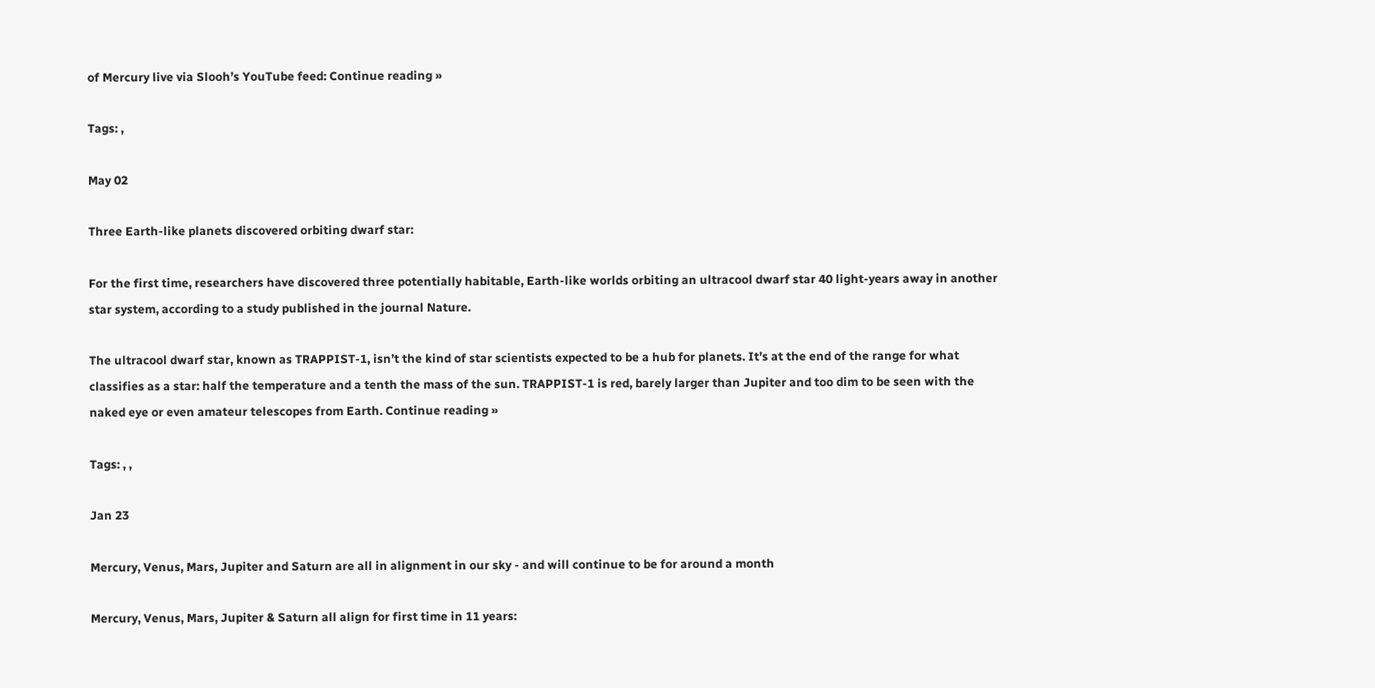of Mercury live via Slooh’s YouTube feed: Continue reading »

Tags: ,

May 02

Three Earth-like planets discovered orbiting dwarf star:

For the first time, researchers have discovered three potentially habitable, Earth-like worlds orbiting an ultracool dwarf star 40 light-years away in another star system, according to a study published in the journal Nature.

The ultracool dwarf star, known as TRAPPIST-1, isn’t the kind of star scientists expected to be a hub for planets. It’s at the end of the range for what classifies as a star: half the temperature and a tenth the mass of the sun. TRAPPIST-1 is red, barely larger than Jupiter and too dim to be seen with the naked eye or even amateur telescopes from Earth. Continue reading »

Tags: , ,

Jan 23

Mercury, Venus, Mars, Jupiter and Saturn are all in alignment in our sky - and will continue to be for around a month

Mercury, Venus, Mars, Jupiter & Saturn all align for first time in 11 years: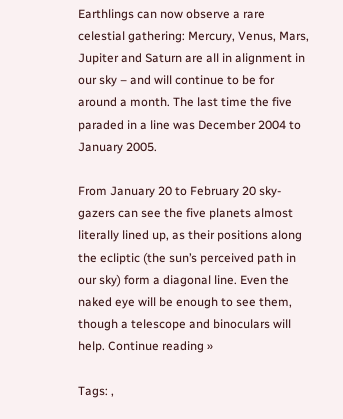Earthlings can now observe a rare celestial gathering: Mercury, Venus, Mars, Jupiter and Saturn are all in alignment in our sky – and will continue to be for around a month. The last time the five paraded in a line was December 2004 to January 2005.

From January 20 to February 20 sky-gazers can see the five planets almost literally lined up, as their positions along the ecliptic (the sun’s perceived path in our sky) form a diagonal line. Even the naked eye will be enough to see them, though a telescope and binoculars will help. Continue reading »

Tags: ,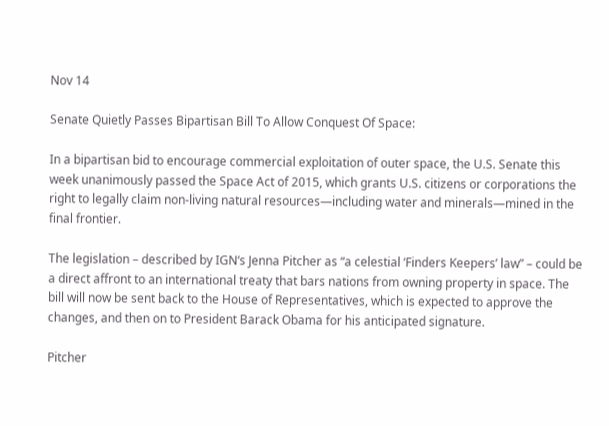Nov 14

Senate Quietly Passes Bipartisan Bill To Allow Conquest Of Space:

In a bipartisan bid to encourage commercial exploitation of outer space, the U.S. Senate this week unanimously passed the Space Act of 2015, which grants U.S. citizens or corporations the right to legally claim non-living natural resources—including water and minerals—mined in the final frontier.

The legislation – described by IGN‘s Jenna Pitcher as “a celestial ‘Finders Keepers’ law” – could be a direct affront to an international treaty that bars nations from owning property in space. The bill will now be sent back to the House of Representatives, which is expected to approve the changes, and then on to President Barack Obama for his anticipated signature.

Pitcher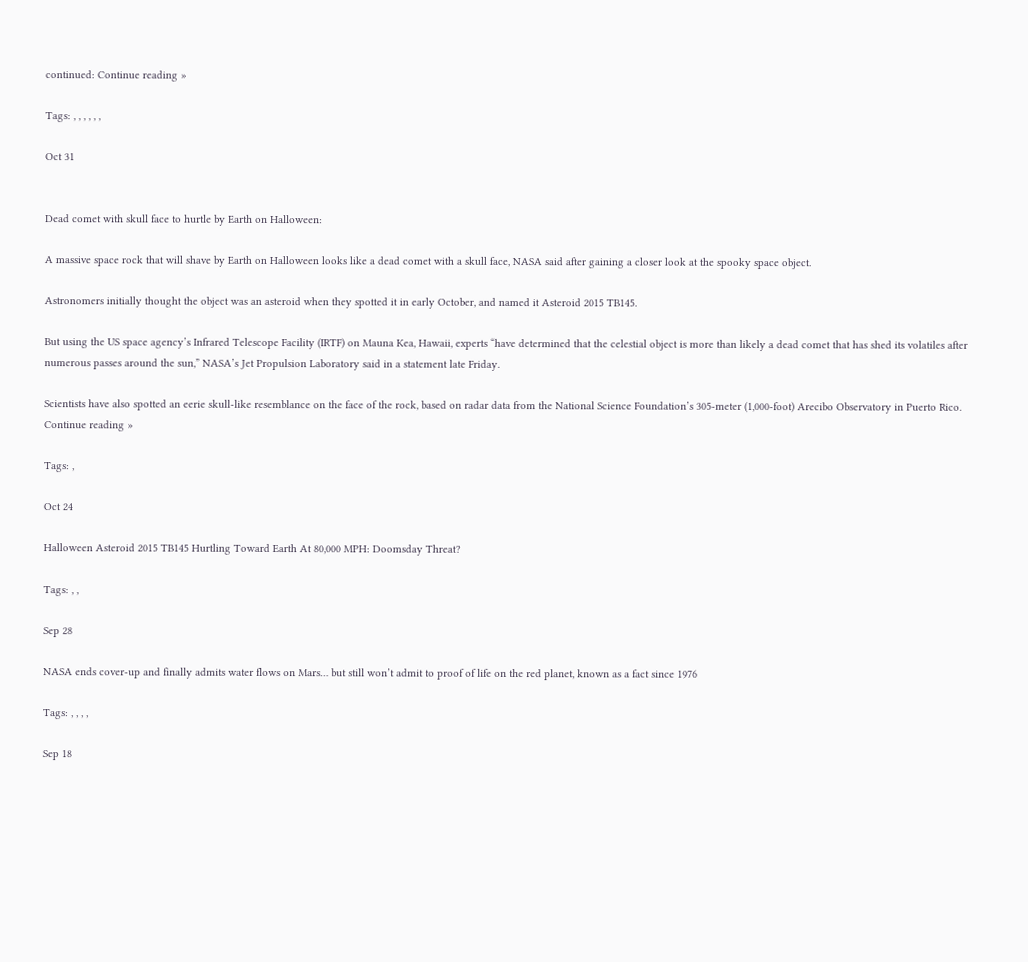continued: Continue reading »

Tags: , , , , , ,

Oct 31


Dead comet with skull face to hurtle by Earth on Halloween:

A massive space rock that will shave by Earth on Halloween looks like a dead comet with a skull face, NASA said after gaining a closer look at the spooky space object.

Astronomers initially thought the object was an asteroid when they spotted it in early October, and named it Asteroid 2015 TB145.

But using the US space agency’s Infrared Telescope Facility (IRTF) on Mauna Kea, Hawaii, experts “have determined that the celestial object is more than likely a dead comet that has shed its volatiles after numerous passes around the sun,” NASA’s Jet Propulsion Laboratory said in a statement late Friday.

Scientists have also spotted an eerie skull-like resemblance on the face of the rock, based on radar data from the National Science Foundation’s 305-meter (1,000-foot) Arecibo Observatory in Puerto Rico. Continue reading »

Tags: ,

Oct 24

Halloween Asteroid 2015 TB145 Hurtling Toward Earth At 80,000 MPH: Doomsday Threat?

Tags: , ,

Sep 28

NASA ends cover-up and finally admits water flows on Mars… but still won’t admit to proof of life on the red planet, known as a fact since 1976

Tags: , , , ,

Sep 18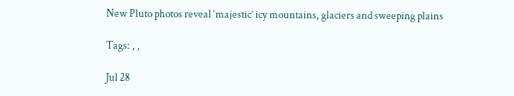New Pluto photos reveal ‘majestic’ icy mountains, glaciers and sweeping plains

Tags: , ,

Jul 28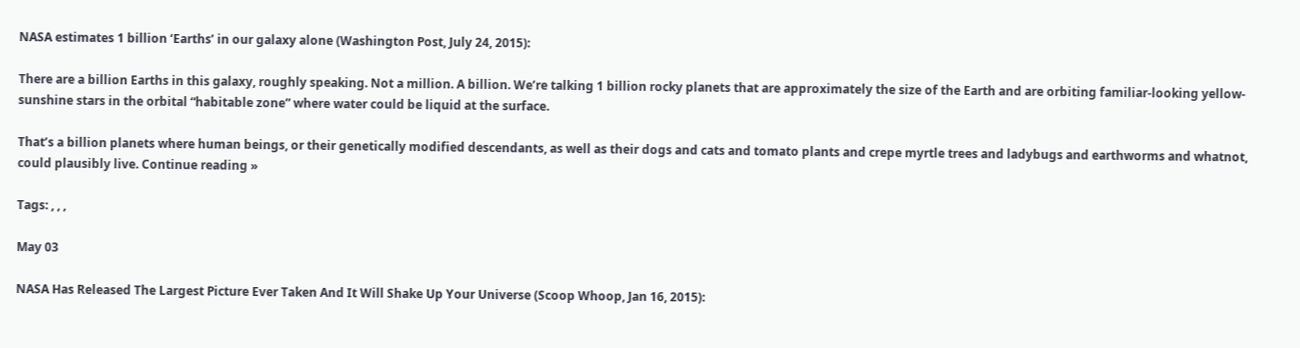NASA estimates 1 billion ‘Earths’ in our galaxy alone (Washington Post, July 24, 2015):

There are a billion Earths in this galaxy, roughly speaking. Not a million. A billion. We’re talking 1 billion rocky planets that are approximately the size of the Earth and are orbiting familiar-looking yellow-sunshine stars in the orbital “habitable zone” where water could be liquid at the surface.

That’s a billion planets where human beings, or their genetically modified descendants, as well as their dogs and cats and tomato plants and crepe myrtle trees and ladybugs and earthworms and whatnot, could plausibly live. Continue reading »

Tags: , , ,

May 03

NASA Has Released The Largest Picture Ever Taken And It Will Shake Up Your Universe (Scoop Whoop, Jan 16, 2015):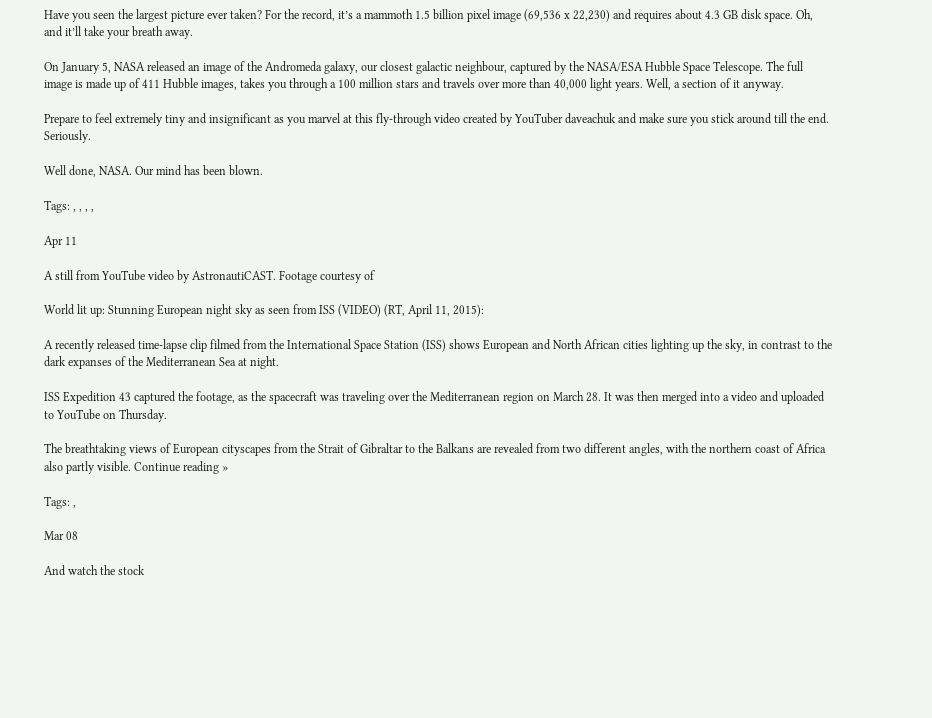Have you seen the largest picture ever taken? For the record, it’s a mammoth 1.5 billion pixel image (69,536 x 22,230) and requires about 4.3 GB disk space. Oh, and it’ll take your breath away.

On January 5, NASA released an image of the Andromeda galaxy, our closest galactic neighbour, captured by the NASA/ESA Hubble Space Telescope. The full image is made up of 411 Hubble images, takes you through a 100 million stars and travels over more than 40,000 light years. Well, a section of it anyway.

Prepare to feel extremely tiny and insignificant as you marvel at this fly-through video created by YouTuber daveachuk and make sure you stick around till the end. Seriously.

Well done, NASA. Our mind has been blown.

Tags: , , , ,

Apr 11

A still from YouTube video by AstronautiCAST. Footage courtesy of

World lit up: Stunning European night sky as seen from ISS (VIDEO) (RT, April 11, 2015):

A recently released time-lapse clip filmed from the International Space Station (ISS) shows European and North African cities lighting up the sky, in contrast to the dark expanses of the Mediterranean Sea at night.

ISS Expedition 43 captured the footage, as the spacecraft was traveling over the Mediterranean region on March 28. It was then merged into a video and uploaded to YouTube on Thursday.

The breathtaking views of European cityscapes from the Strait of Gibraltar to the Balkans are revealed from two different angles, with the northern coast of Africa also partly visible. Continue reading »

Tags: ,

Mar 08

And watch the stock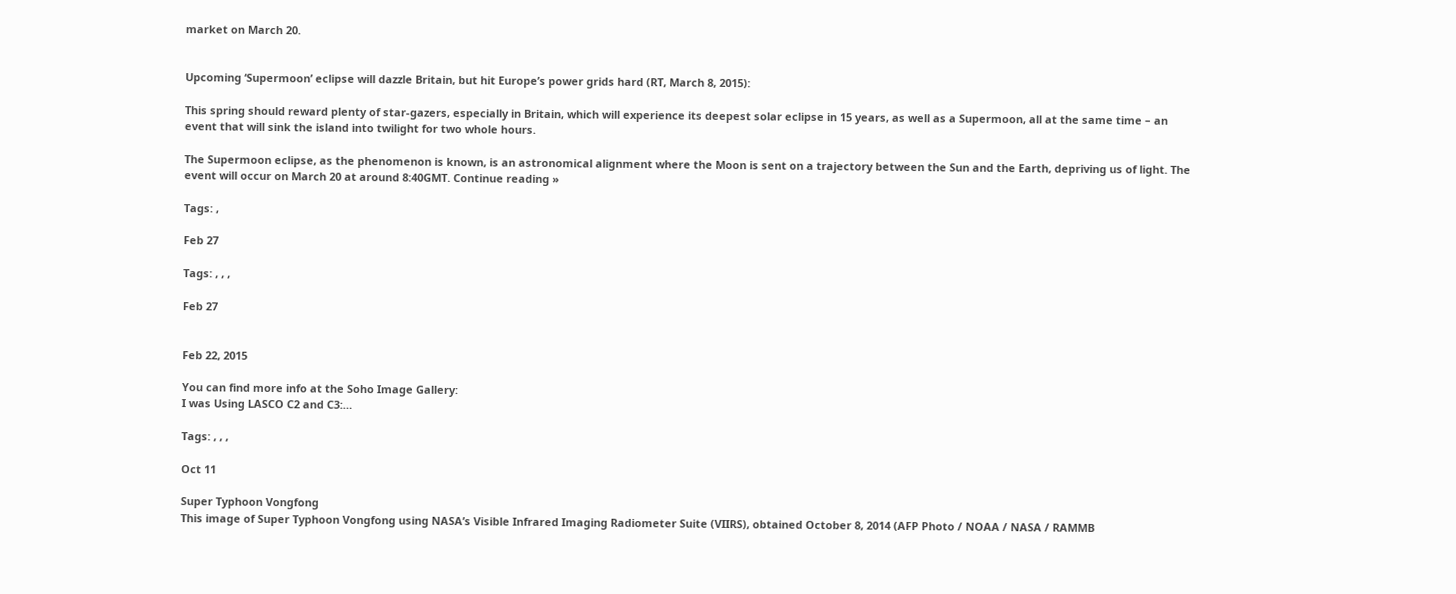market on March 20.


Upcoming ‘Supermoon’ eclipse will dazzle Britain, but hit Europe’s power grids hard (RT, March 8, 2015):

This spring should reward plenty of star-gazers, especially in Britain, which will experience its deepest solar eclipse in 15 years, as well as a Supermoon, all at the same time – an event that will sink the island into twilight for two whole hours.

The Supermoon eclipse, as the phenomenon is known, is an astronomical alignment where the Moon is sent on a trajectory between the Sun and the Earth, depriving us of light. The event will occur on March 20 at around 8:40GMT. Continue reading »

Tags: ,

Feb 27

Tags: , , ,

Feb 27


Feb 22, 2015

You can find more info at the Soho Image Gallery:
I was Using LASCO C2 and C3:…

Tags: , , ,

Oct 11

Super Typhoon Vongfong
This image of Super Typhoon Vongfong using NASA’s Visible Infrared Imaging Radiometer Suite (VIIRS), obtained October 8, 2014 (AFP Photo / NOAA / NASA / RAMMB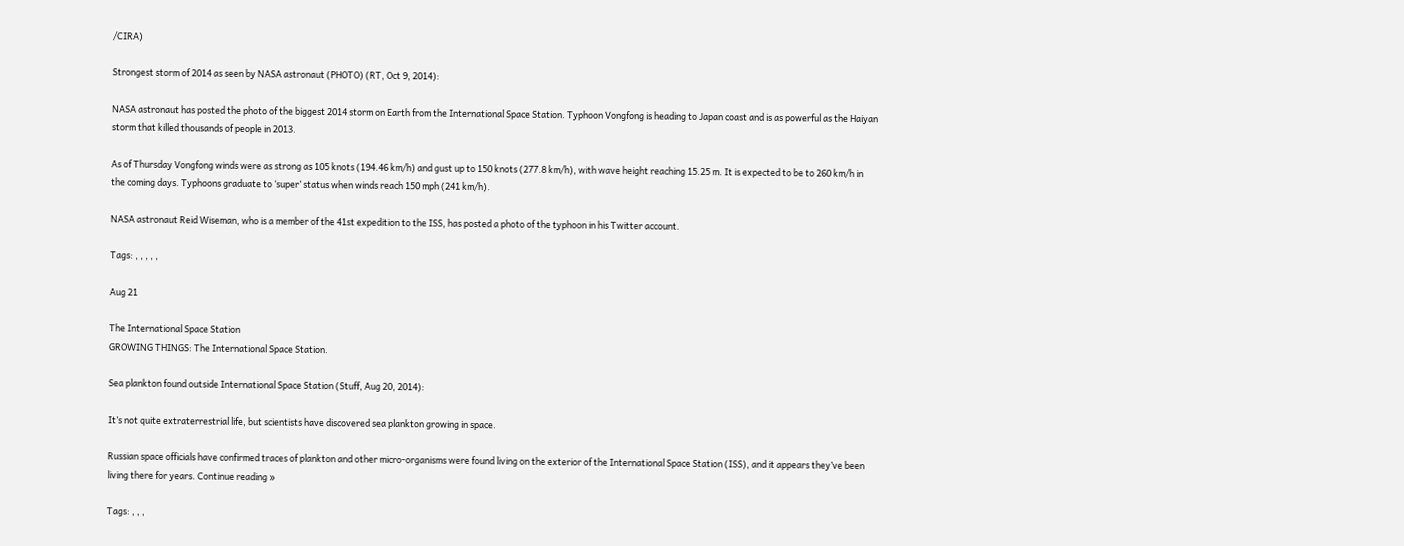/CIRA)

Strongest storm of 2014 as seen by NASA astronaut (PHOTO) (RT, Oct 9, 2014):

NASA astronaut has posted the photo of the biggest 2014 storm on Earth from the International Space Station. Typhoon Vongfong is heading to Japan coast and is as powerful as the Haiyan storm that killed thousands of people in 2013.

As of Thursday Vongfong winds were as strong as 105 knots (194.46 km/h) and gust up to 150 knots (277.8 km/h), with wave height reaching 15.25 m. It is expected to be to 260 km/h in the coming days. Typhoons graduate to ‘super’ status when winds reach 150 mph (241 km/h).

NASA astronaut Reid Wiseman, who is a member of the 41st expedition to the ISS, has posted a photo of the typhoon in his Twitter account.

Tags: , , , , ,

Aug 21

The International Space Station
GROWING THINGS: The International Space Station.

Sea plankton found outside International Space Station (Stuff, Aug 20, 2014):

It’s not quite extraterrestrial life, but scientists have discovered sea plankton growing in space.

Russian space officials have confirmed traces of plankton and other micro-organisms were found living on the exterior of the International Space Station (ISS), and it appears they’ve been living there for years. Continue reading »

Tags: , , ,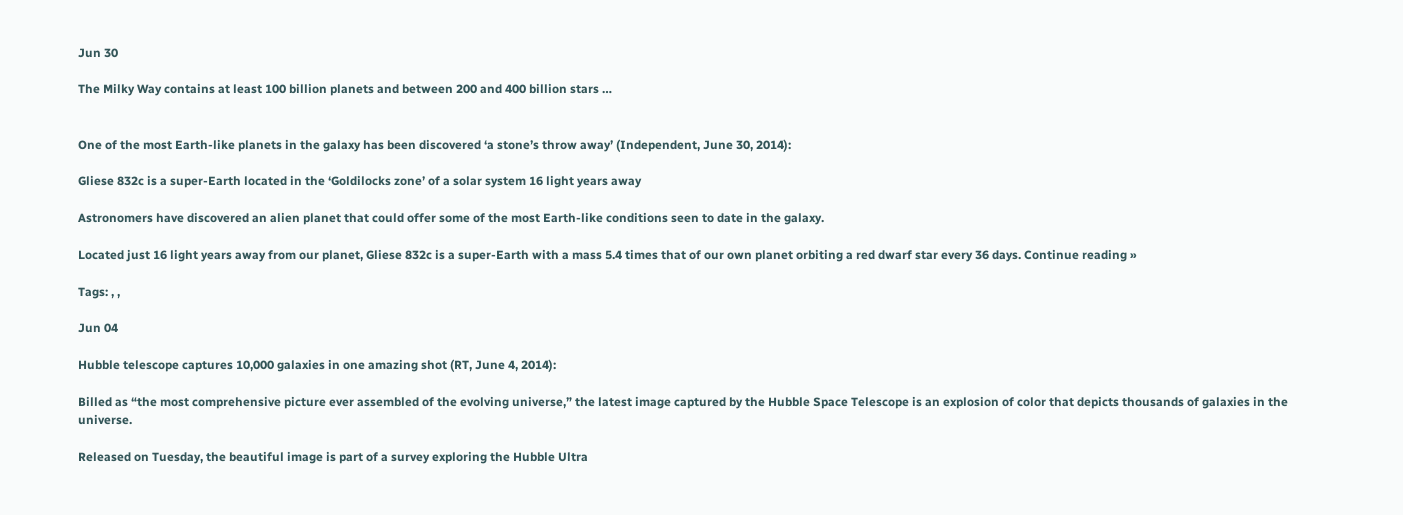Jun 30

The Milky Way contains at least 100 billion planets and between 200 and 400 billion stars …


One of the most Earth-like planets in the galaxy has been discovered ‘a stone’s throw away’ (Independent, June 30, 2014):

Gliese 832c is a super-Earth located in the ‘Goldilocks zone’ of a solar system 16 light years away

Astronomers have discovered an alien planet that could offer some of the most Earth-like conditions seen to date in the galaxy.

Located just 16 light years away from our planet, Gliese 832c is a super-Earth with a mass 5.4 times that of our own planet orbiting a red dwarf star every 36 days. Continue reading »

Tags: , ,

Jun 04

Hubble telescope captures 10,000 galaxies in one amazing shot (RT, June 4, 2014):

Billed as “the most comprehensive picture ever assembled of the evolving universe,” the latest image captured by the Hubble Space Telescope is an explosion of color that depicts thousands of galaxies in the universe.

Released on Tuesday, the beautiful image is part of a survey exploring the Hubble Ultra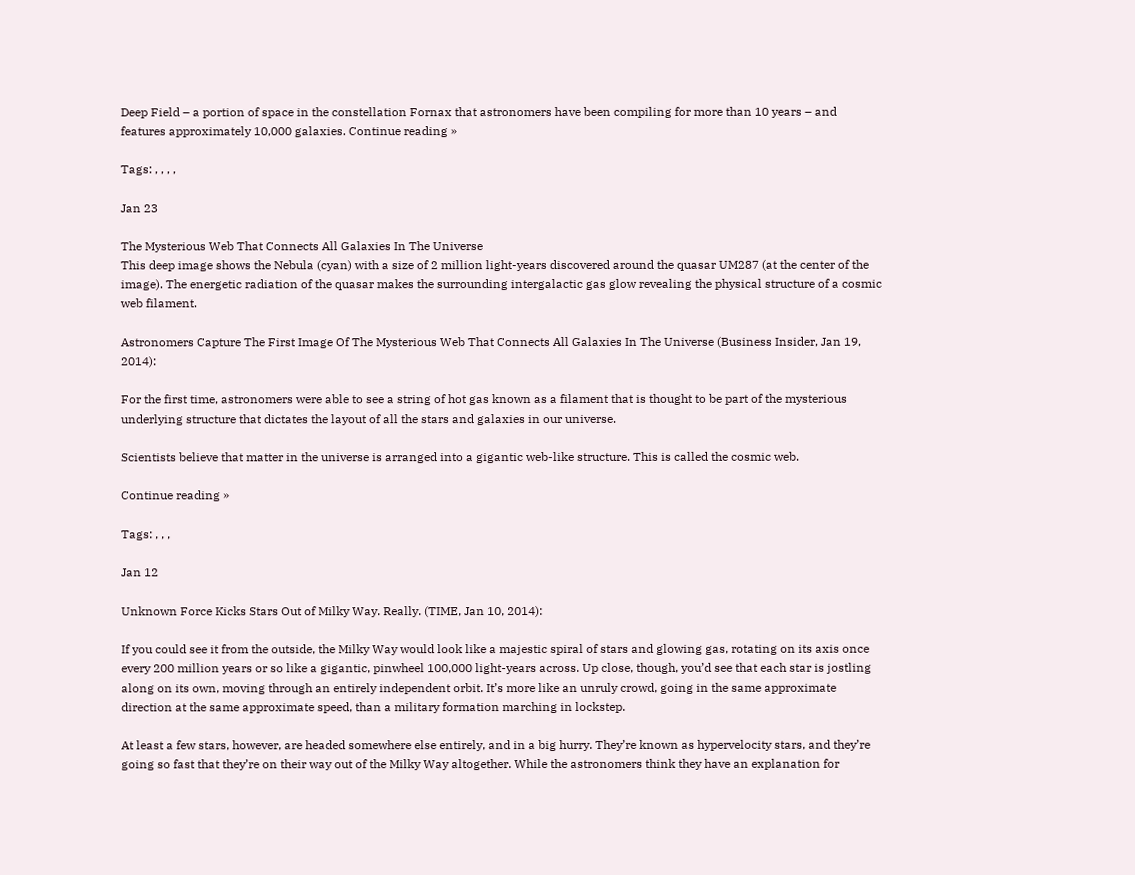Deep Field – a portion of space in the constellation Fornax that astronomers have been compiling for more than 10 years – and features approximately 10,000 galaxies. Continue reading »

Tags: , , , ,

Jan 23

The Mysterious Web That Connects All Galaxies In The Universe
This deep image shows the Nebula (cyan) with a size of 2 million light-years discovered around the quasar UM287 (at the center of the image). The energetic radiation of the quasar makes the surrounding intergalactic gas glow revealing the physical structure of a cosmic web filament.

Astronomers Capture The First Image Of The Mysterious Web That Connects All Galaxies In The Universe (Business Insider, Jan 19, 2014):

For the first time, astronomers were able to see a string of hot gas known as a filament that is thought to be part of the mysterious underlying structure that dictates the layout of all the stars and galaxies in our universe.

Scientists believe that matter in the universe is arranged into a gigantic web-like structure. This is called the cosmic web.

Continue reading »

Tags: , , ,

Jan 12

Unknown Force Kicks Stars Out of Milky Way. Really. (TIME, Jan 10, 2014):

If you could see it from the outside, the Milky Way would look like a majestic spiral of stars and glowing gas, rotating on its axis once every 200 million years or so like a gigantic, pinwheel 100,000 light-years across. Up close, though, you’d see that each star is jostling along on its own, moving through an entirely independent orbit. It’s more like an unruly crowd, going in the same approximate direction at the same approximate speed, than a military formation marching in lockstep.

At least a few stars, however, are headed somewhere else entirely, and in a big hurry. They’re known as hypervelocity stars, and they’re going so fast that they’re on their way out of the Milky Way altogether. While the astronomers think they have an explanation for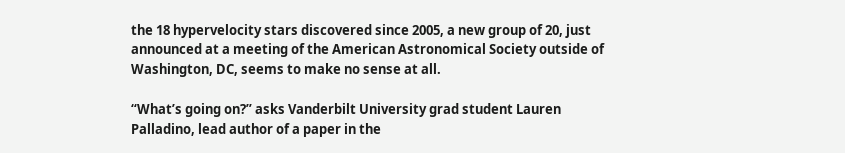the 18 hypervelocity stars discovered since 2005, a new group of 20, just announced at a meeting of the American Astronomical Society outside of Washington, DC, seems to make no sense at all.

“What’s going on?” asks Vanderbilt University grad student Lauren Palladino, lead author of a paper in the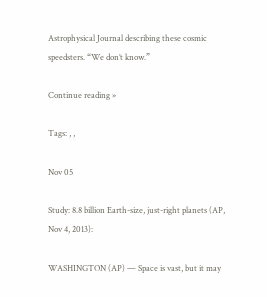Astrophysical Journal describing these cosmic speedsters. “We don’t know.”

Continue reading »

Tags: , ,

Nov 05

Study: 8.8 billion Earth-size, just-right planets (AP, Nov 4, 2013):

WASHINGTON (AP) — Space is vast, but it may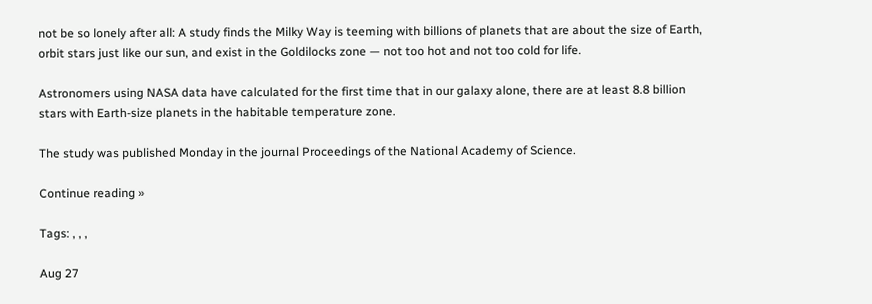not be so lonely after all: A study finds the Milky Way is teeming with billions of planets that are about the size of Earth, orbit stars just like our sun, and exist in the Goldilocks zone — not too hot and not too cold for life.

Astronomers using NASA data have calculated for the first time that in our galaxy alone, there are at least 8.8 billion stars with Earth-size planets in the habitable temperature zone.

The study was published Monday in the journal Proceedings of the National Academy of Science.

Continue reading »

Tags: , , ,

Aug 27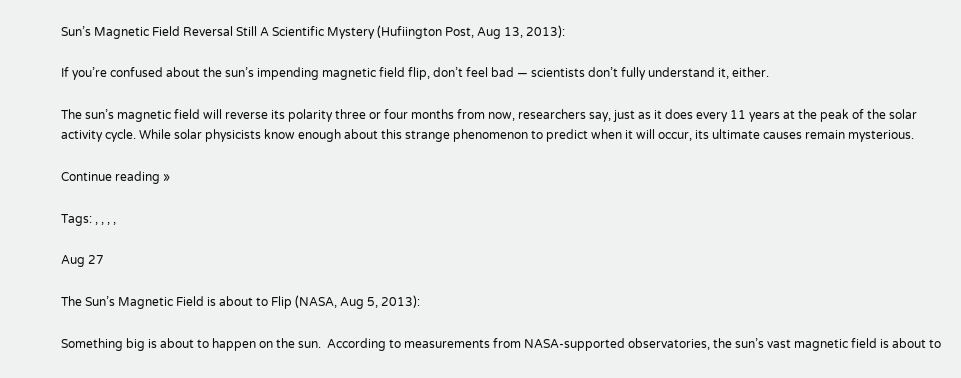Sun’s Magnetic Field Reversal Still A Scientific Mystery (Hufiington Post, Aug 13, 2013):

If you’re confused about the sun’s impending magnetic field flip, don’t feel bad — scientists don’t fully understand it, either.

The sun’s magnetic field will reverse its polarity three or four months from now, researchers say, just as it does every 11 years at the peak of the solar activity cycle. While solar physicists know enough about this strange phenomenon to predict when it will occur, its ultimate causes remain mysterious.

Continue reading »

Tags: , , , ,

Aug 27

The Sun’s Magnetic Field is about to Flip (NASA, Aug 5, 2013):

Something big is about to happen on the sun.  According to measurements from NASA-supported observatories, the sun’s vast magnetic field is about to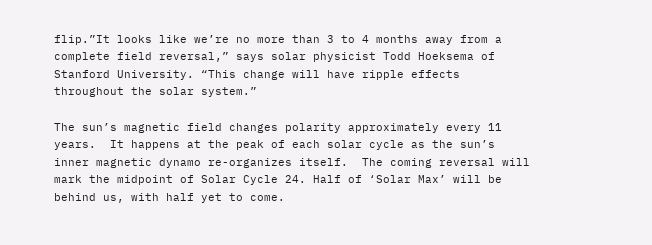flip.”It looks like we’re no more than 3 to 4 months away from a complete field reversal,” says solar physicist Todd Hoeksema of Stanford University. “This change will have ripple effects throughout the solar system.”

The sun’s magnetic field changes polarity approximately every 11 years.  It happens at the peak of each solar cycle as the sun’s inner magnetic dynamo re-organizes itself.  The coming reversal will mark the midpoint of Solar Cycle 24. Half of ‘Solar Max’ will be behind us, with half yet to come.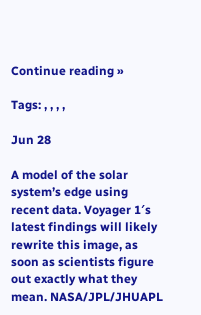Continue reading »

Tags: , , , ,

Jun 28

A model of the solar system’s edge using recent data. Voyager 1′s latest findings will likely rewrite this image, as soon as scientists figure out exactly what they mean. NASA/JPL/JHUAPL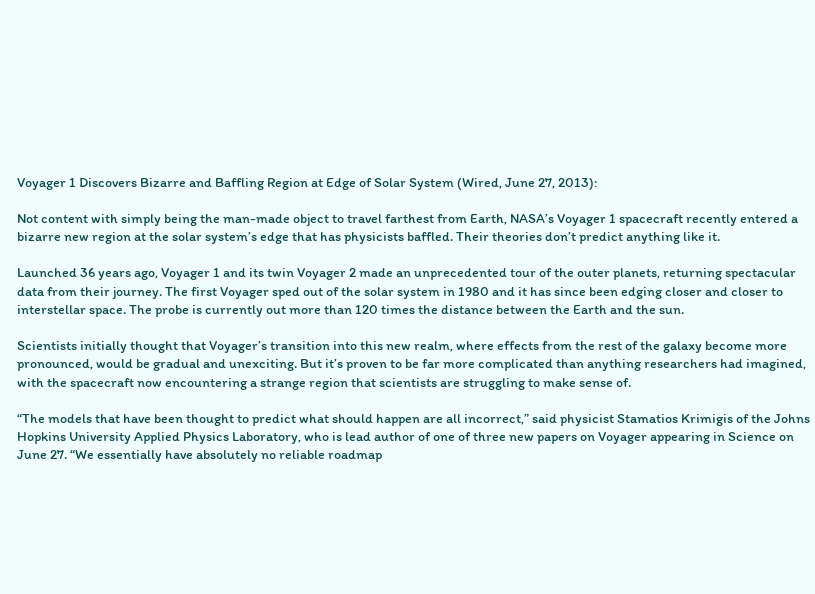Voyager 1 Discovers Bizarre and Baffling Region at Edge of Solar System (Wired, June 27, 2013):

Not content with simply being the man-made object to travel farthest from Earth, NASA’s Voyager 1 spacecraft recently entered a bizarre new region at the solar system’s edge that has physicists baffled. Their theories don’t predict anything like it.

Launched 36 years ago, Voyager 1 and its twin Voyager 2 made an unprecedented tour of the outer planets, returning spectacular data from their journey. The first Voyager sped out of the solar system in 1980 and it has since been edging closer and closer to interstellar space. The probe is currently out more than 120 times the distance between the Earth and the sun.

Scientists initially thought that Voyager’s transition into this new realm, where effects from the rest of the galaxy become more pronounced, would be gradual and unexciting. But it’s proven to be far more complicated than anything researchers had imagined, with the spacecraft now encountering a strange region that scientists are struggling to make sense of.

“The models that have been thought to predict what should happen are all incorrect,” said physicist Stamatios Krimigis of the Johns Hopkins University Applied Physics Laboratory, who is lead author of one of three new papers on Voyager appearing in Science on June 27. “We essentially have absolutely no reliable roadmap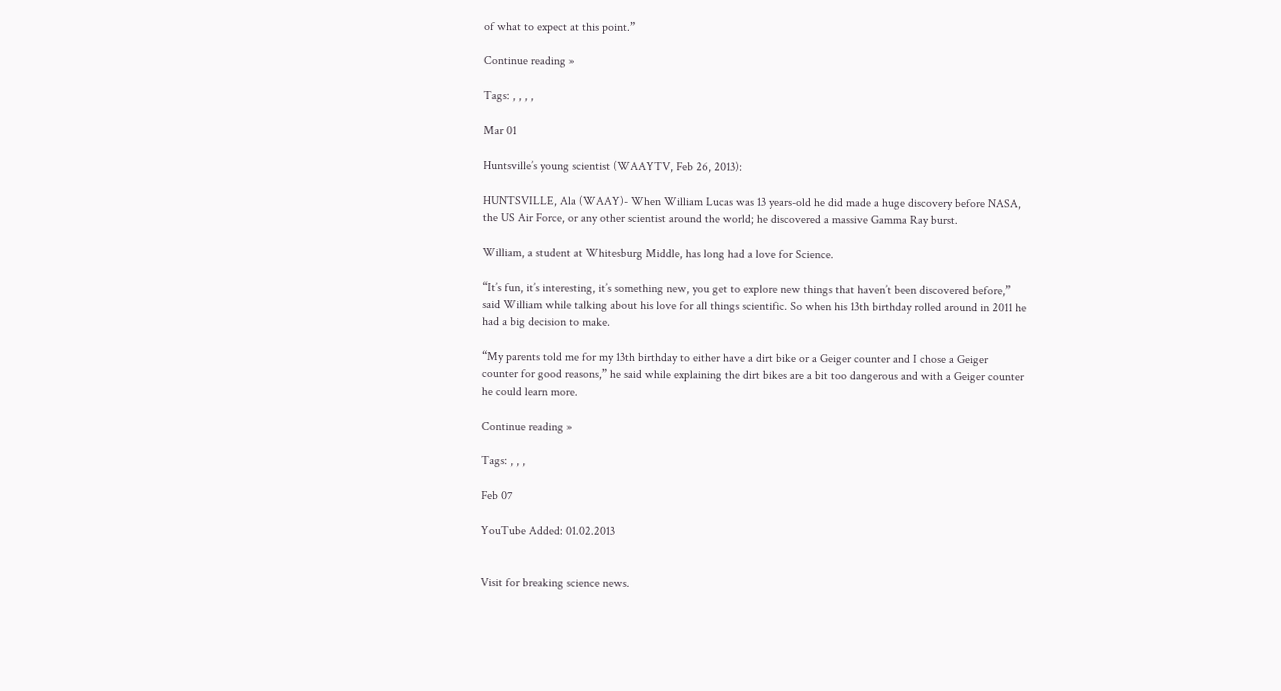of what to expect at this point.”

Continue reading »

Tags: , , , ,

Mar 01

Huntsville’s young scientist (WAAYTV, Feb 26, 2013):

HUNTSVILLE, Ala (WAAY)- When William Lucas was 13 years-old he did made a huge discovery before NASA, the US Air Force, or any other scientist around the world; he discovered a massive Gamma Ray burst.

William, a student at Whitesburg Middle, has long had a love for Science.

“It’s fun, it’s interesting, it’s something new, you get to explore new things that haven’t been discovered before,” said William while talking about his love for all things scientific. So when his 13th birthday rolled around in 2011 he had a big decision to make.

“My parents told me for my 13th birthday to either have a dirt bike or a Geiger counter and I chose a Geiger counter for good reasons,” he said while explaining the dirt bikes are a bit too dangerous and with a Geiger counter he could learn more.

Continue reading »

Tags: , , ,

Feb 07

YouTube Added: 01.02.2013


Visit for breaking science news.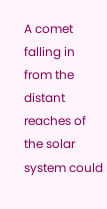A comet falling in from the distant reaches of the solar system could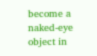become a naked-eye object in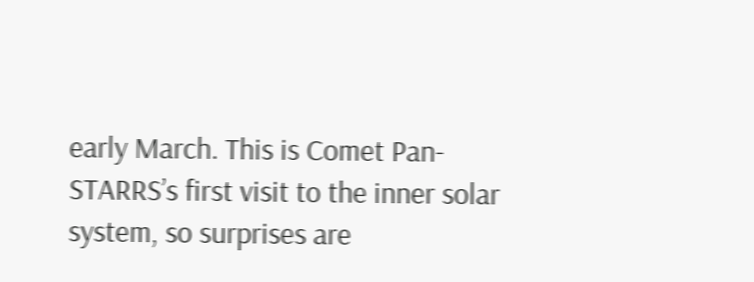early March. This is Comet Pan-STARRS’s first visit to the inner solar system, so surprises are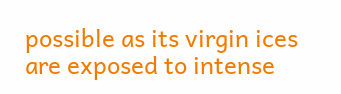possible as its virgin ices are exposed to intense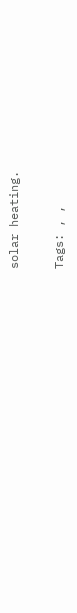solar heating.

Tags: , ,